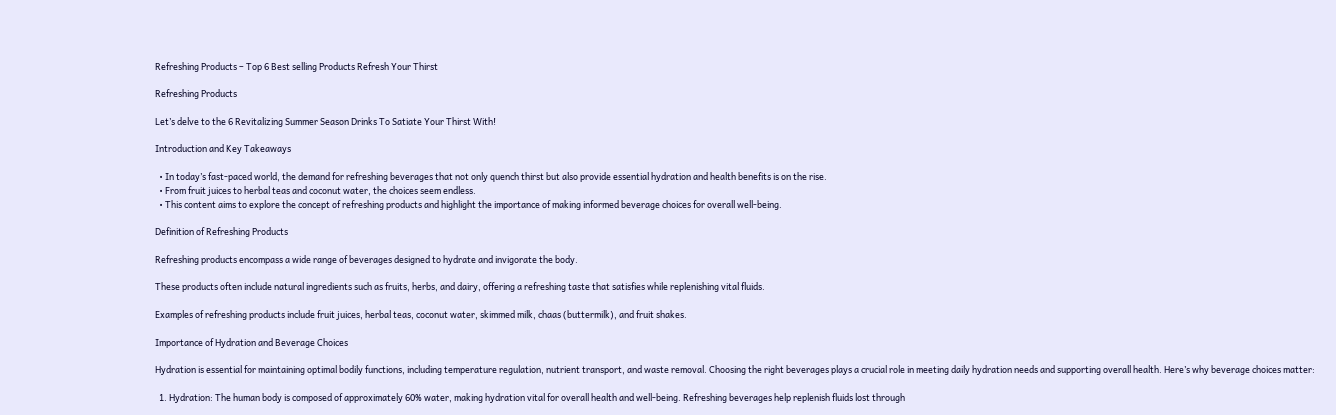Refreshing Products – Top 6 Best selling Products Refresh Your Thirst

Refreshing Products

Let’s delve to the 6 Revitalizing Summer Season Drinks To Satiate Your Thirst With!

Introduction and Key Takeaways

  • In today’s fast-paced world, the demand for refreshing beverages that not only quench thirst but also provide essential hydration and health benefits is on the rise.
  • From fruit juices to herbal teas and coconut water, the choices seem endless.
  • This content aims to explore the concept of refreshing products and highlight the importance of making informed beverage choices for overall well-being.

Definition of Refreshing Products

Refreshing products encompass a wide range of beverages designed to hydrate and invigorate the body.

These products often include natural ingredients such as fruits, herbs, and dairy, offering a refreshing taste that satisfies while replenishing vital fluids.

Examples of refreshing products include fruit juices, herbal teas, coconut water, skimmed milk, chaas (buttermilk), and fruit shakes.

Importance of Hydration and Beverage Choices

Hydration is essential for maintaining optimal bodily functions, including temperature regulation, nutrient transport, and waste removal. Choosing the right beverages plays a crucial role in meeting daily hydration needs and supporting overall health. Here’s why beverage choices matter:

  1. Hydration: The human body is composed of approximately 60% water, making hydration vital for overall health and well-being. Refreshing beverages help replenish fluids lost through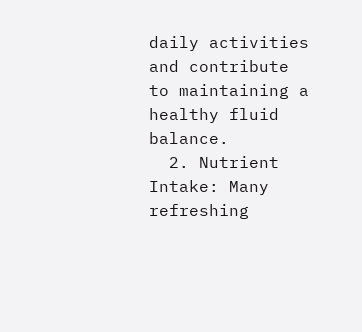daily activities and contribute to maintaining a healthy fluid balance.
  2. Nutrient Intake: Many refreshing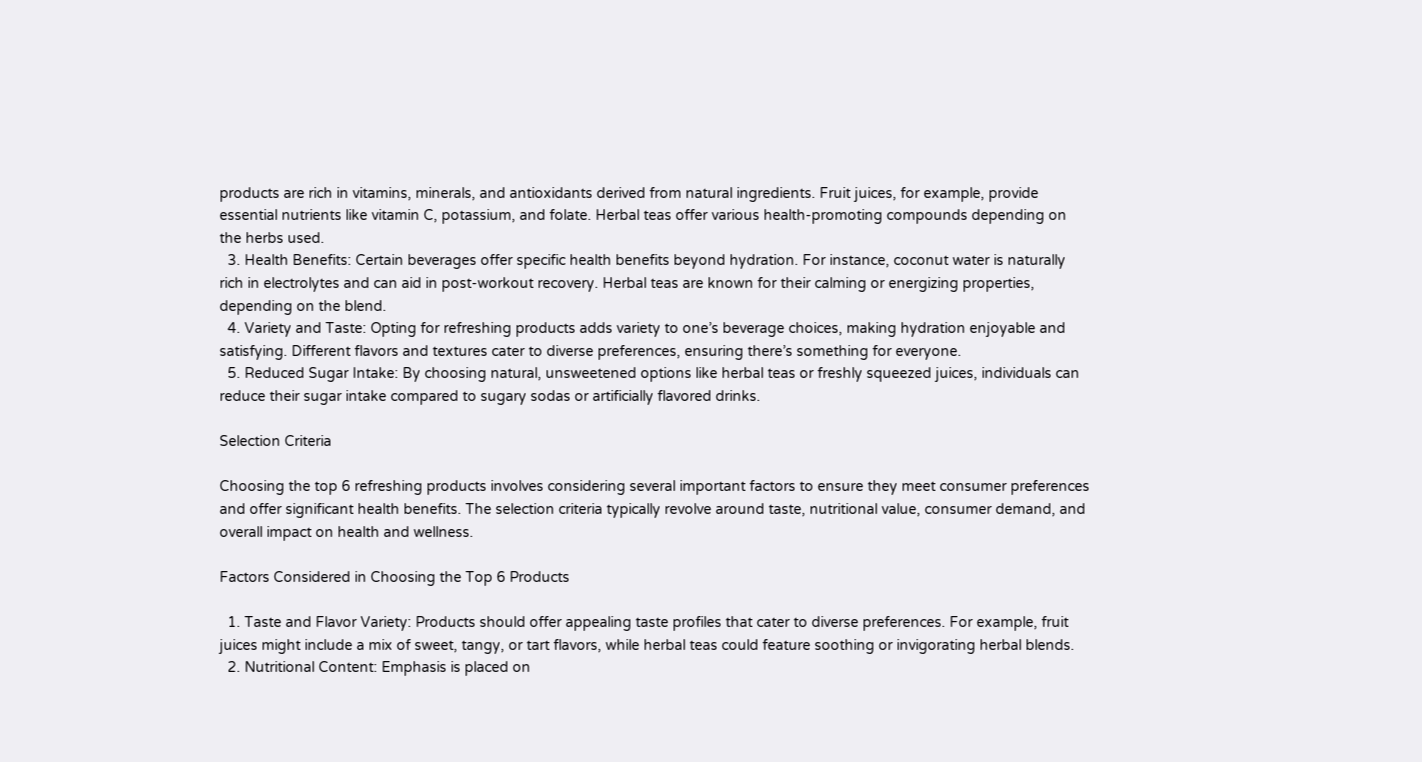products are rich in vitamins, minerals, and antioxidants derived from natural ingredients. Fruit juices, for example, provide essential nutrients like vitamin C, potassium, and folate. Herbal teas offer various health-promoting compounds depending on the herbs used.
  3. Health Benefits: Certain beverages offer specific health benefits beyond hydration. For instance, coconut water is naturally rich in electrolytes and can aid in post-workout recovery. Herbal teas are known for their calming or energizing properties, depending on the blend.
  4. Variety and Taste: Opting for refreshing products adds variety to one’s beverage choices, making hydration enjoyable and satisfying. Different flavors and textures cater to diverse preferences, ensuring there’s something for everyone.
  5. Reduced Sugar Intake: By choosing natural, unsweetened options like herbal teas or freshly squeezed juices, individuals can reduce their sugar intake compared to sugary sodas or artificially flavored drinks.

Selection Criteria

Choosing the top 6 refreshing products involves considering several important factors to ensure they meet consumer preferences and offer significant health benefits. The selection criteria typically revolve around taste, nutritional value, consumer demand, and overall impact on health and wellness.

Factors Considered in Choosing the Top 6 Products

  1. Taste and Flavor Variety: Products should offer appealing taste profiles that cater to diverse preferences. For example, fruit juices might include a mix of sweet, tangy, or tart flavors, while herbal teas could feature soothing or invigorating herbal blends.
  2. Nutritional Content: Emphasis is placed on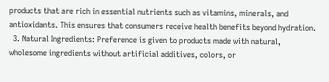products that are rich in essential nutrients such as vitamins, minerals, and antioxidants. This ensures that consumers receive health benefits beyond hydration.
  3. Natural Ingredients: Preference is given to products made with natural, wholesome ingredients without artificial additives, colors, or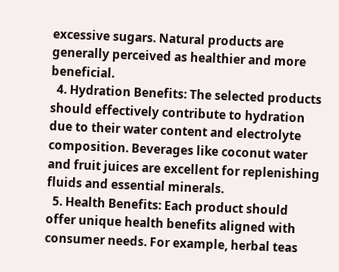excessive sugars. Natural products are generally perceived as healthier and more beneficial.
  4. Hydration Benefits: The selected products should effectively contribute to hydration due to their water content and electrolyte composition. Beverages like coconut water and fruit juices are excellent for replenishing fluids and essential minerals.
  5. Health Benefits: Each product should offer unique health benefits aligned with consumer needs. For example, herbal teas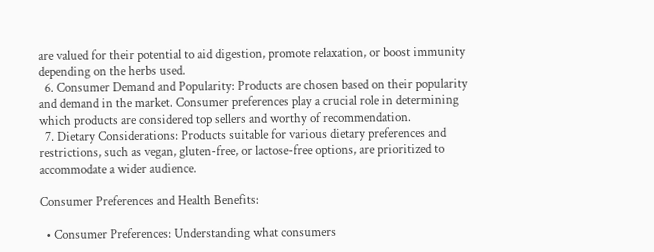are valued for their potential to aid digestion, promote relaxation, or boost immunity depending on the herbs used.
  6. Consumer Demand and Popularity: Products are chosen based on their popularity and demand in the market. Consumer preferences play a crucial role in determining which products are considered top sellers and worthy of recommendation.
  7. Dietary Considerations: Products suitable for various dietary preferences and restrictions, such as vegan, gluten-free, or lactose-free options, are prioritized to accommodate a wider audience.

Consumer Preferences and Health Benefits:

  • Consumer Preferences: Understanding what consumers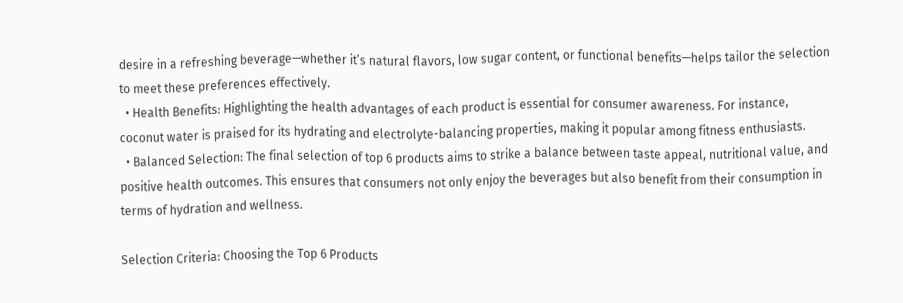desire in a refreshing beverage—whether it’s natural flavors, low sugar content, or functional benefits—helps tailor the selection to meet these preferences effectively.
  • Health Benefits: Highlighting the health advantages of each product is essential for consumer awareness. For instance, coconut water is praised for its hydrating and electrolyte-balancing properties, making it popular among fitness enthusiasts.
  • Balanced Selection: The final selection of top 6 products aims to strike a balance between taste appeal, nutritional value, and positive health outcomes. This ensures that consumers not only enjoy the beverages but also benefit from their consumption in terms of hydration and wellness.

Selection Criteria: Choosing the Top 6 Products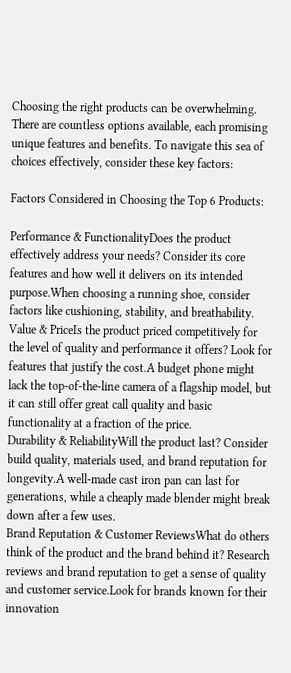Choosing the right products can be overwhelming. There are countless options available, each promising unique features and benefits. To navigate this sea of choices effectively, consider these key factors:

Factors Considered in Choosing the Top 6 Products:

Performance & FunctionalityDoes the product effectively address your needs? Consider its core features and how well it delivers on its intended purpose.When choosing a running shoe, consider factors like cushioning, stability, and breathability.
Value & PriceIs the product priced competitively for the level of quality and performance it offers? Look for features that justify the cost.A budget phone might lack the top-of-the-line camera of a flagship model, but it can still offer great call quality and basic functionality at a fraction of the price.
Durability & ReliabilityWill the product last? Consider build quality, materials used, and brand reputation for longevity.A well-made cast iron pan can last for generations, while a cheaply made blender might break down after a few uses.
Brand Reputation & Customer ReviewsWhat do others think of the product and the brand behind it? Research reviews and brand reputation to get a sense of quality and customer service.Look for brands known for their innovation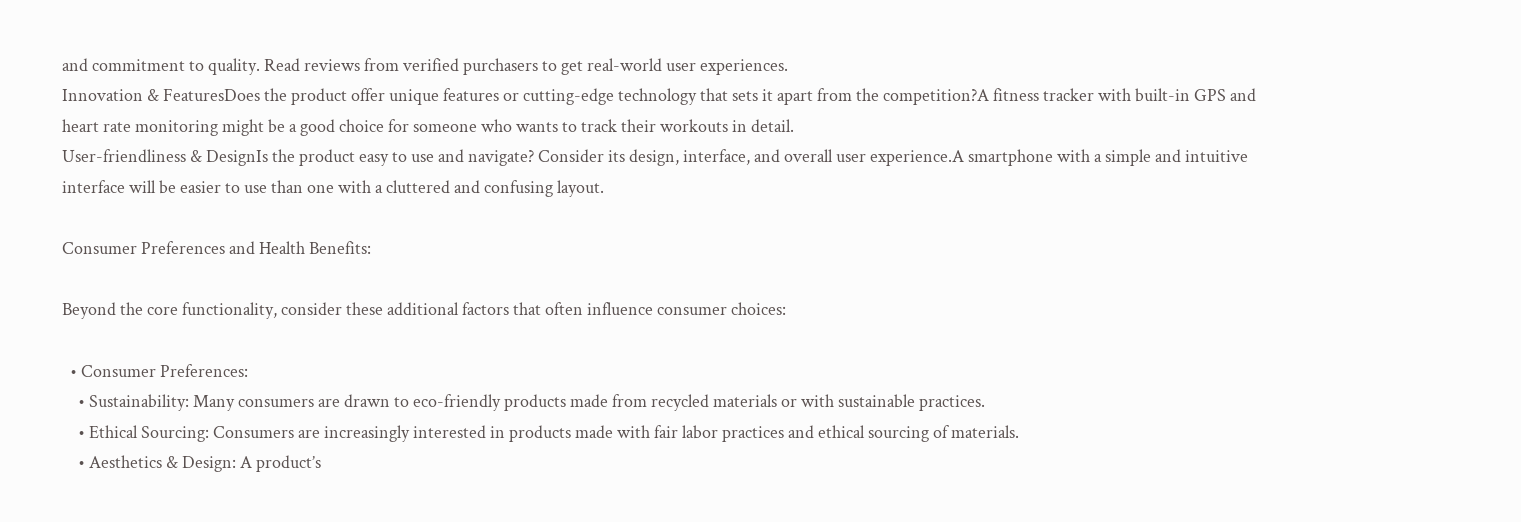and commitment to quality. Read reviews from verified purchasers to get real-world user experiences.
Innovation & FeaturesDoes the product offer unique features or cutting-edge technology that sets it apart from the competition?A fitness tracker with built-in GPS and heart rate monitoring might be a good choice for someone who wants to track their workouts in detail.
User-friendliness & DesignIs the product easy to use and navigate? Consider its design, interface, and overall user experience.A smartphone with a simple and intuitive interface will be easier to use than one with a cluttered and confusing layout.

Consumer Preferences and Health Benefits:

Beyond the core functionality, consider these additional factors that often influence consumer choices:

  • Consumer Preferences:
    • Sustainability: Many consumers are drawn to eco-friendly products made from recycled materials or with sustainable practices.
    • Ethical Sourcing: Consumers are increasingly interested in products made with fair labor practices and ethical sourcing of materials.
    • Aesthetics & Design: A product’s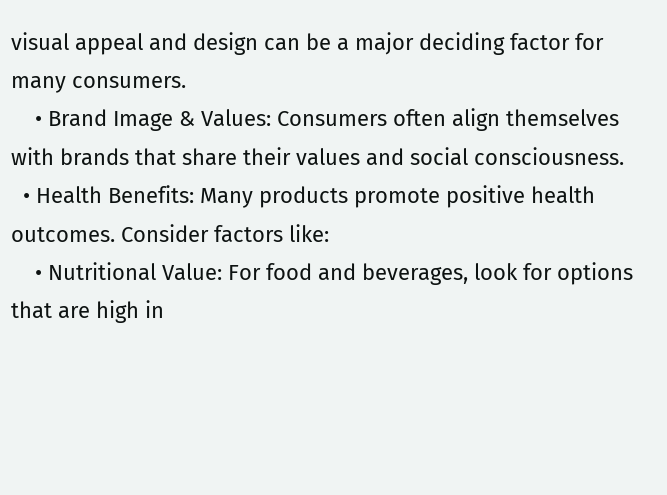visual appeal and design can be a major deciding factor for many consumers.
    • Brand Image & Values: Consumers often align themselves with brands that share their values and social consciousness.
  • Health Benefits: Many products promote positive health outcomes. Consider factors like:
    • Nutritional Value: For food and beverages, look for options that are high in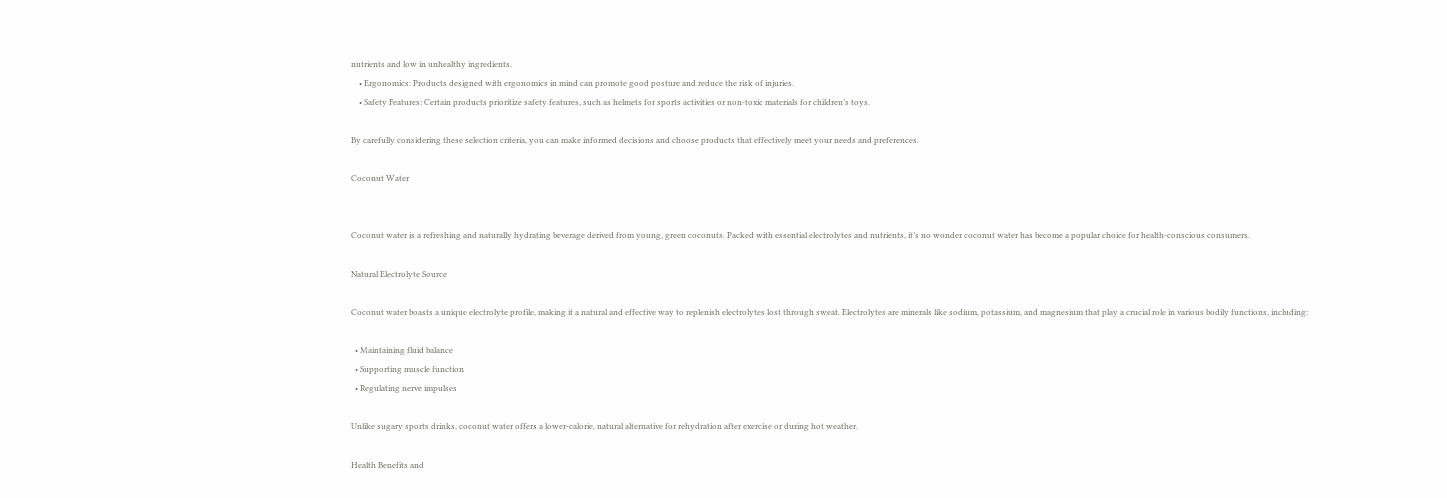nutrients and low in unhealthy ingredients.
    • Ergonomics: Products designed with ergonomics in mind can promote good posture and reduce the risk of injuries.
    • Safety Features: Certain products prioritize safety features, such as helmets for sports activities or non-toxic materials for children’s toys.

By carefully considering these selection criteria, you can make informed decisions and choose products that effectively meet your needs and preferences.

Coconut Water


Coconut water is a refreshing and naturally hydrating beverage derived from young, green coconuts. Packed with essential electrolytes and nutrients, it’s no wonder coconut water has become a popular choice for health-conscious consumers.

Natural Electrolyte Source

Coconut water boasts a unique electrolyte profile, making it a natural and effective way to replenish electrolytes lost through sweat. Electrolytes are minerals like sodium, potassium, and magnesium that play a crucial role in various bodily functions, including:

  • Maintaining fluid balance
  • Supporting muscle function
  • Regulating nerve impulses

Unlike sugary sports drinks, coconut water offers a lower-calorie, natural alternative for rehydration after exercise or during hot weather.

Health Benefits and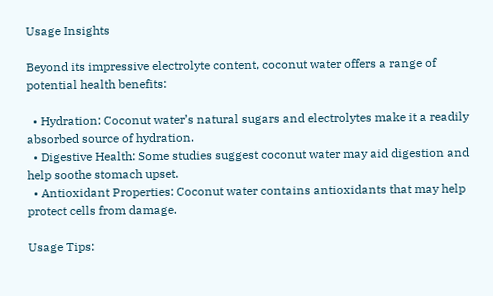Usage Insights

Beyond its impressive electrolyte content, coconut water offers a range of potential health benefits:

  • Hydration: Coconut water’s natural sugars and electrolytes make it a readily absorbed source of hydration.
  • Digestive Health: Some studies suggest coconut water may aid digestion and help soothe stomach upset.
  • Antioxidant Properties: Coconut water contains antioxidants that may help protect cells from damage.

Usage Tips: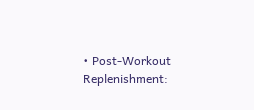• Post-Workout Replenishment: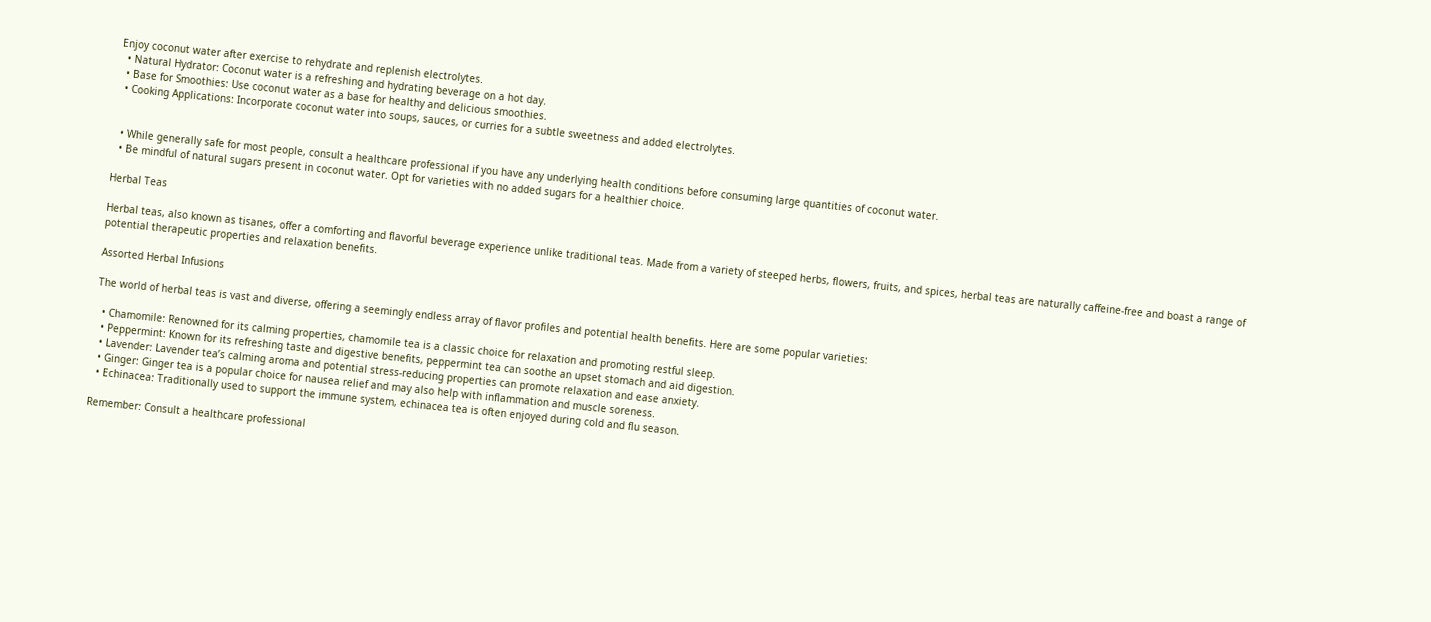Enjoy coconut water after exercise to rehydrate and replenish electrolytes.
  • Natural Hydrator: Coconut water is a refreshing and hydrating beverage on a hot day.
  • Base for Smoothies: Use coconut water as a base for healthy and delicious smoothies.
  • Cooking Applications: Incorporate coconut water into soups, sauces, or curries for a subtle sweetness and added electrolytes.


  • While generally safe for most people, consult a healthcare professional if you have any underlying health conditions before consuming large quantities of coconut water.
  • Be mindful of natural sugars present in coconut water. Opt for varieties with no added sugars for a healthier choice.

Herbal Teas

Herbal teas, also known as tisanes, offer a comforting and flavorful beverage experience unlike traditional teas. Made from a variety of steeped herbs, flowers, fruits, and spices, herbal teas are naturally caffeine-free and boast a range of potential therapeutic properties and relaxation benefits.

Assorted Herbal Infusions

The world of herbal teas is vast and diverse, offering a seemingly endless array of flavor profiles and potential health benefits. Here are some popular varieties:

  • Chamomile: Renowned for its calming properties, chamomile tea is a classic choice for relaxation and promoting restful sleep.
  • Peppermint: Known for its refreshing taste and digestive benefits, peppermint tea can soothe an upset stomach and aid digestion.
  • Lavender: Lavender tea’s calming aroma and potential stress-reducing properties can promote relaxation and ease anxiety.
  • Ginger: Ginger tea is a popular choice for nausea relief and may also help with inflammation and muscle soreness.
  • Echinacea: Traditionally used to support the immune system, echinacea tea is often enjoyed during cold and flu season.

Remember: Consult a healthcare professional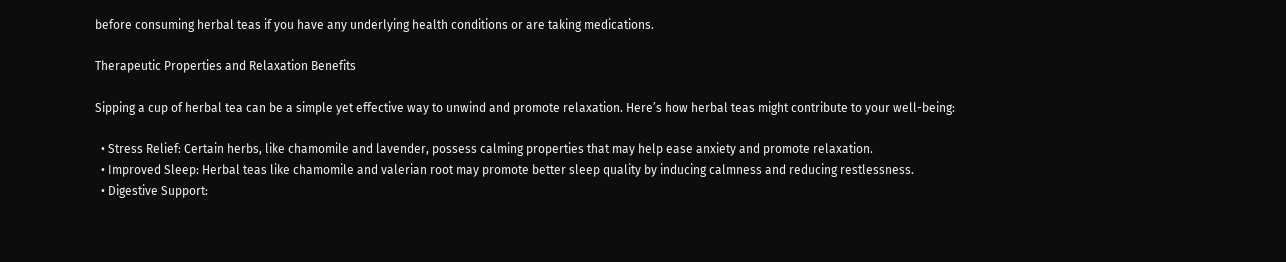before consuming herbal teas if you have any underlying health conditions or are taking medications.

Therapeutic Properties and Relaxation Benefits

Sipping a cup of herbal tea can be a simple yet effective way to unwind and promote relaxation. Here’s how herbal teas might contribute to your well-being:

  • Stress Relief: Certain herbs, like chamomile and lavender, possess calming properties that may help ease anxiety and promote relaxation.
  • Improved Sleep: Herbal teas like chamomile and valerian root may promote better sleep quality by inducing calmness and reducing restlessness.
  • Digestive Support: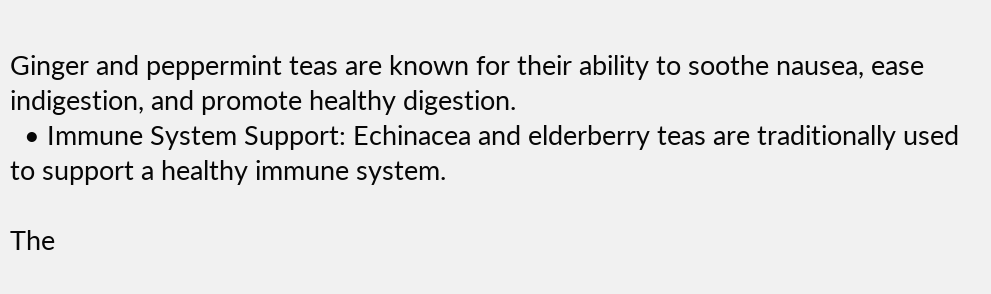Ginger and peppermint teas are known for their ability to soothe nausea, ease indigestion, and promote healthy digestion.
  • Immune System Support: Echinacea and elderberry teas are traditionally used to support a healthy immune system.

The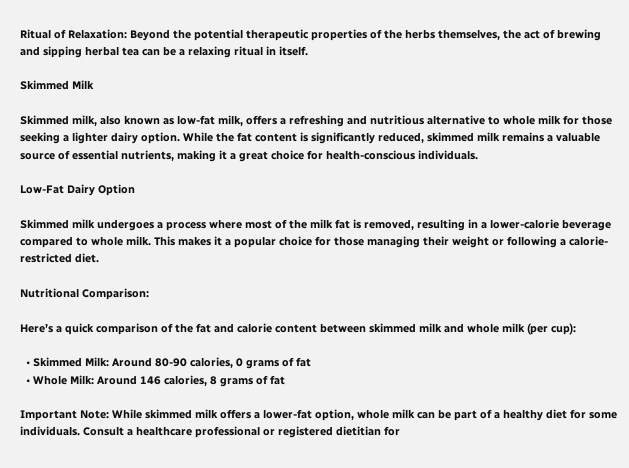Ritual of Relaxation: Beyond the potential therapeutic properties of the herbs themselves, the act of brewing and sipping herbal tea can be a relaxing ritual in itself.

Skimmed Milk

Skimmed milk, also known as low-fat milk, offers a refreshing and nutritious alternative to whole milk for those seeking a lighter dairy option. While the fat content is significantly reduced, skimmed milk remains a valuable source of essential nutrients, making it a great choice for health-conscious individuals.

Low-Fat Dairy Option

Skimmed milk undergoes a process where most of the milk fat is removed, resulting in a lower-calorie beverage compared to whole milk. This makes it a popular choice for those managing their weight or following a calorie-restricted diet.

Nutritional Comparison:

Here’s a quick comparison of the fat and calorie content between skimmed milk and whole milk (per cup):

  • Skimmed Milk: Around 80-90 calories, 0 grams of fat
  • Whole Milk: Around 146 calories, 8 grams of fat

Important Note: While skimmed milk offers a lower-fat option, whole milk can be part of a healthy diet for some individuals. Consult a healthcare professional or registered dietitian for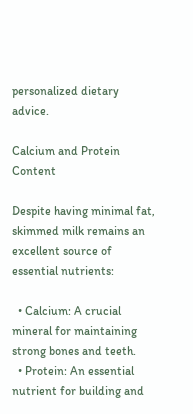personalized dietary advice.

Calcium and Protein Content

Despite having minimal fat, skimmed milk remains an excellent source of essential nutrients:

  • Calcium: A crucial mineral for maintaining strong bones and teeth.
  • Protein: An essential nutrient for building and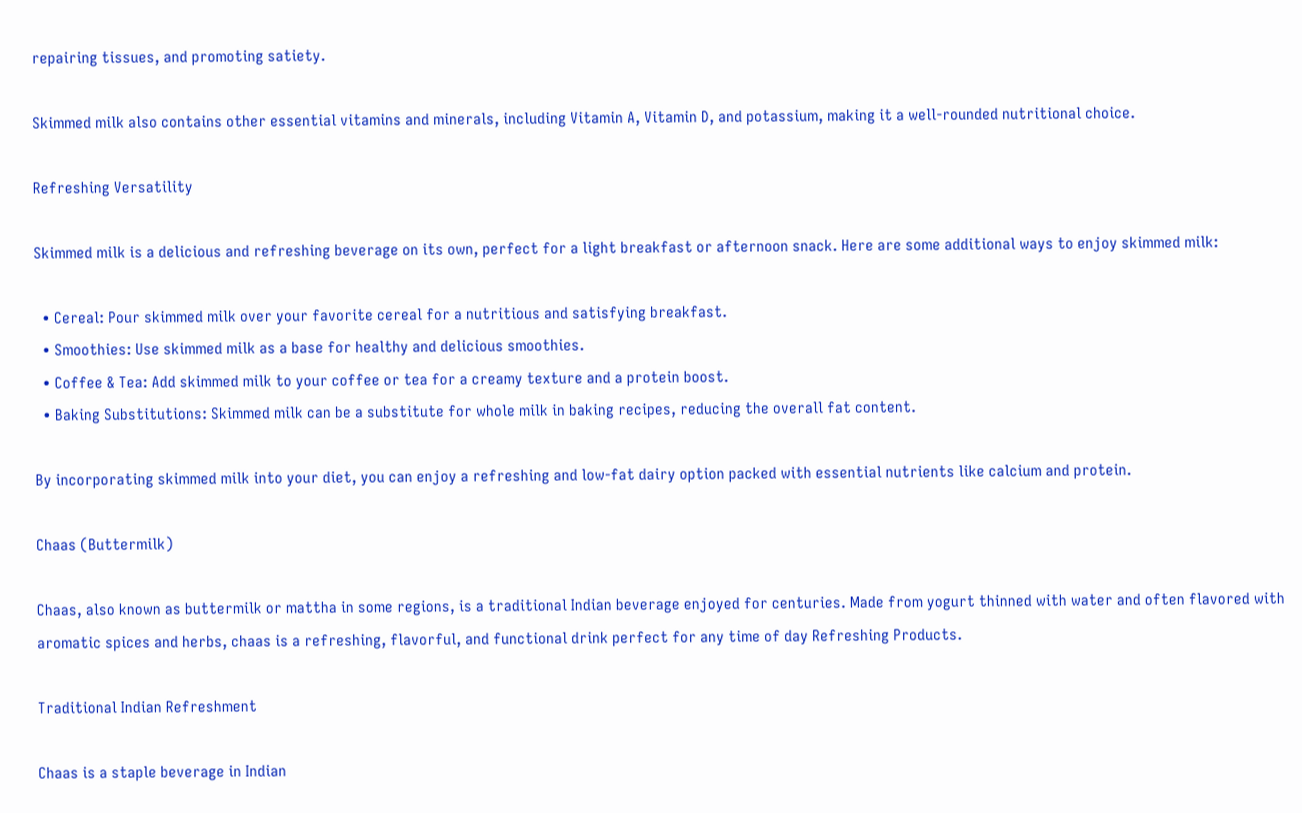repairing tissues, and promoting satiety.

Skimmed milk also contains other essential vitamins and minerals, including Vitamin A, Vitamin D, and potassium, making it a well-rounded nutritional choice.

Refreshing Versatility

Skimmed milk is a delicious and refreshing beverage on its own, perfect for a light breakfast or afternoon snack. Here are some additional ways to enjoy skimmed milk:

  • Cereal: Pour skimmed milk over your favorite cereal for a nutritious and satisfying breakfast.
  • Smoothies: Use skimmed milk as a base for healthy and delicious smoothies.
  • Coffee & Tea: Add skimmed milk to your coffee or tea for a creamy texture and a protein boost.
  • Baking Substitutions: Skimmed milk can be a substitute for whole milk in baking recipes, reducing the overall fat content.

By incorporating skimmed milk into your diet, you can enjoy a refreshing and low-fat dairy option packed with essential nutrients like calcium and protein.

Chaas (Buttermilk)

Chaas, also known as buttermilk or mattha in some regions, is a traditional Indian beverage enjoyed for centuries. Made from yogurt thinned with water and often flavored with aromatic spices and herbs, chaas is a refreshing, flavorful, and functional drink perfect for any time of day Refreshing Products.

Traditional Indian Refreshment

Chaas is a staple beverage in Indian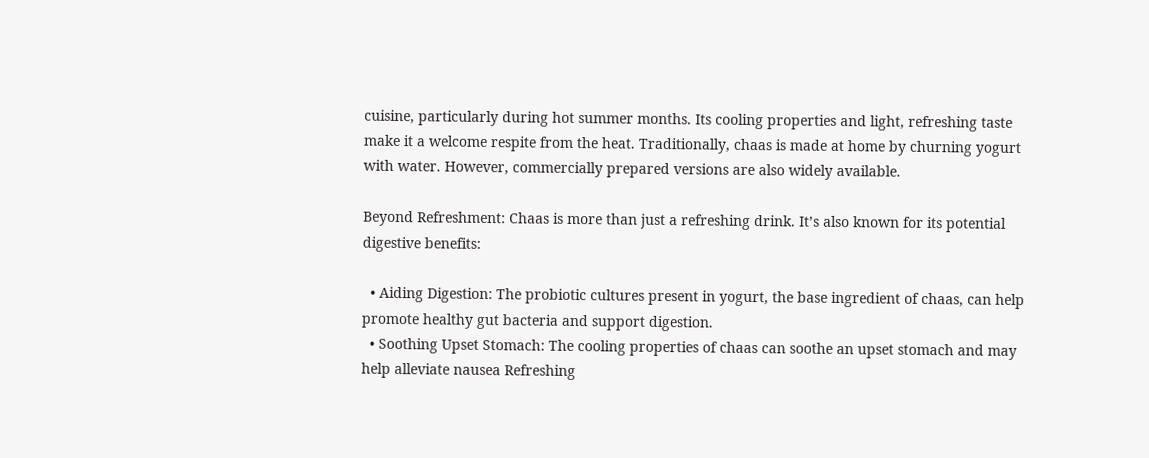cuisine, particularly during hot summer months. Its cooling properties and light, refreshing taste make it a welcome respite from the heat. Traditionally, chaas is made at home by churning yogurt with water. However, commercially prepared versions are also widely available.

Beyond Refreshment: Chaas is more than just a refreshing drink. It’s also known for its potential digestive benefits:

  • Aiding Digestion: The probiotic cultures present in yogurt, the base ingredient of chaas, can help promote healthy gut bacteria and support digestion.
  • Soothing Upset Stomach: The cooling properties of chaas can soothe an upset stomach and may help alleviate nausea Refreshing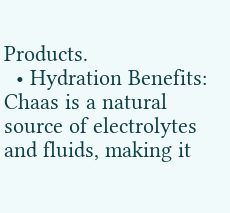Products.
  • Hydration Benefits: Chaas is a natural source of electrolytes and fluids, making it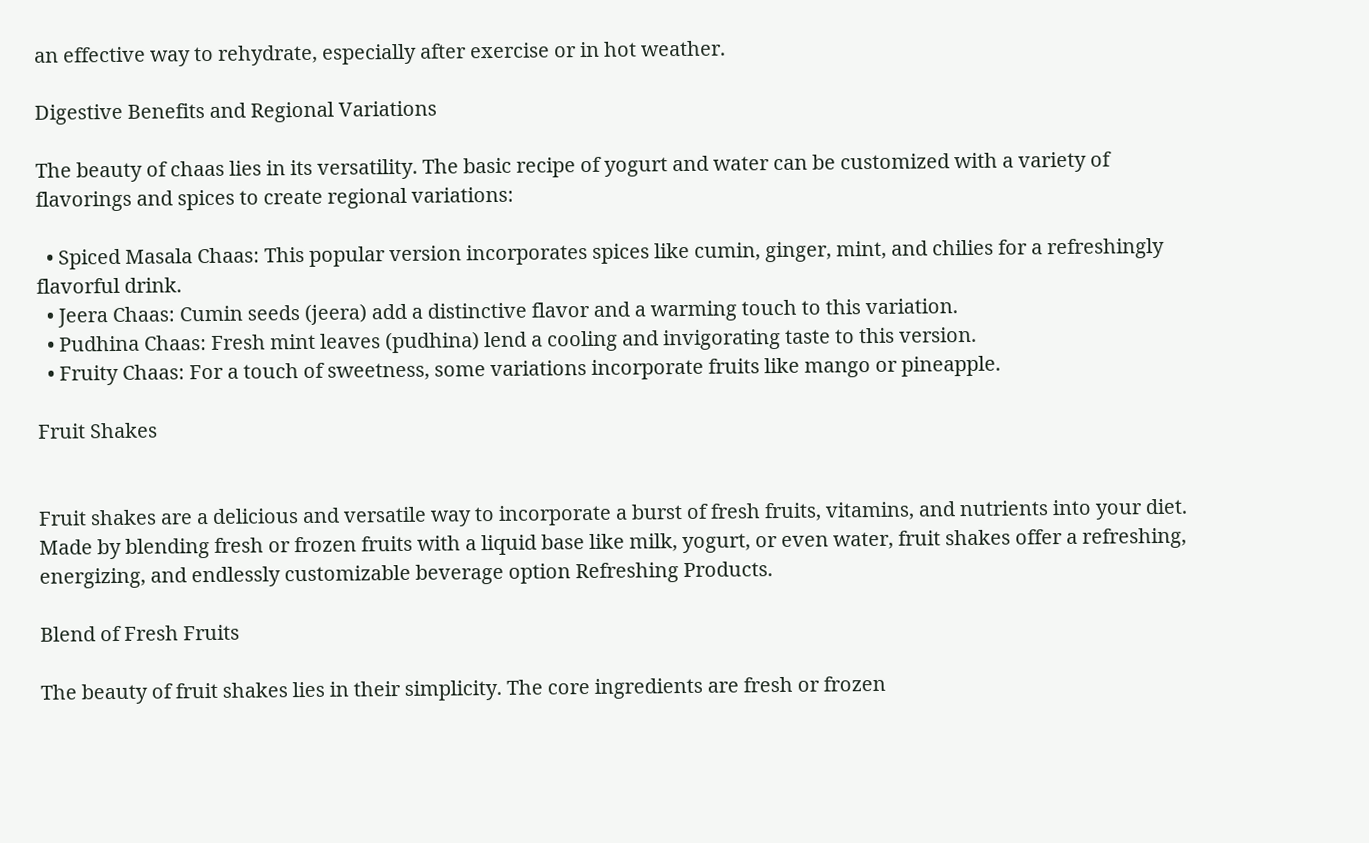an effective way to rehydrate, especially after exercise or in hot weather.

Digestive Benefits and Regional Variations

The beauty of chaas lies in its versatility. The basic recipe of yogurt and water can be customized with a variety of flavorings and spices to create regional variations:

  • Spiced Masala Chaas: This popular version incorporates spices like cumin, ginger, mint, and chilies for a refreshingly flavorful drink.
  • Jeera Chaas: Cumin seeds (jeera) add a distinctive flavor and a warming touch to this variation.
  • Pudhina Chaas: Fresh mint leaves (pudhina) lend a cooling and invigorating taste to this version.
  • Fruity Chaas: For a touch of sweetness, some variations incorporate fruits like mango or pineapple.

Fruit Shakes


Fruit shakes are a delicious and versatile way to incorporate a burst of fresh fruits, vitamins, and nutrients into your diet. Made by blending fresh or frozen fruits with a liquid base like milk, yogurt, or even water, fruit shakes offer a refreshing, energizing, and endlessly customizable beverage option Refreshing Products.

Blend of Fresh Fruits

The beauty of fruit shakes lies in their simplicity. The core ingredients are fresh or frozen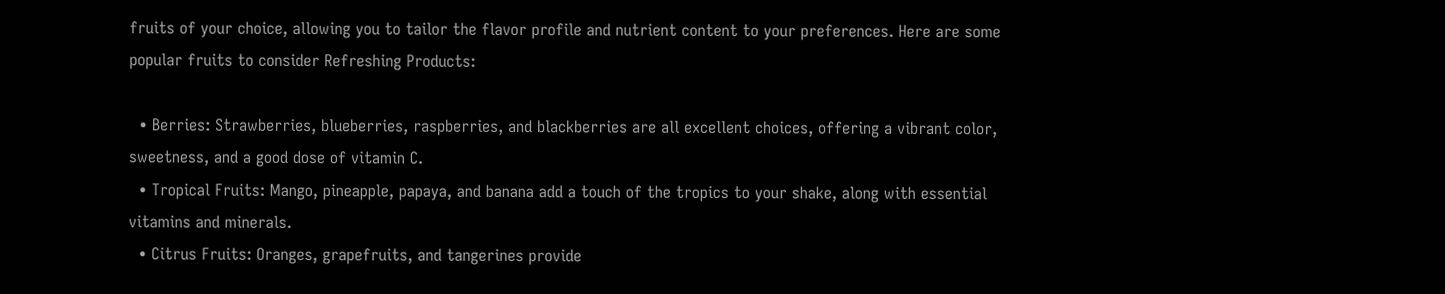fruits of your choice, allowing you to tailor the flavor profile and nutrient content to your preferences. Here are some popular fruits to consider Refreshing Products:

  • Berries: Strawberries, blueberries, raspberries, and blackberries are all excellent choices, offering a vibrant color, sweetness, and a good dose of vitamin C.
  • Tropical Fruits: Mango, pineapple, papaya, and banana add a touch of the tropics to your shake, along with essential vitamins and minerals.
  • Citrus Fruits: Oranges, grapefruits, and tangerines provide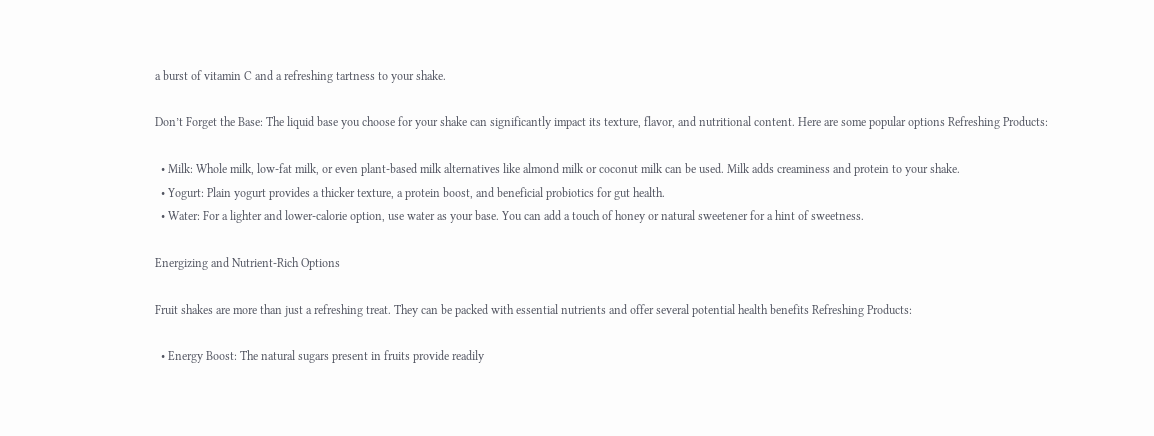a burst of vitamin C and a refreshing tartness to your shake.

Don’t Forget the Base: The liquid base you choose for your shake can significantly impact its texture, flavor, and nutritional content. Here are some popular options Refreshing Products:

  • Milk: Whole milk, low-fat milk, or even plant-based milk alternatives like almond milk or coconut milk can be used. Milk adds creaminess and protein to your shake.
  • Yogurt: Plain yogurt provides a thicker texture, a protein boost, and beneficial probiotics for gut health.
  • Water: For a lighter and lower-calorie option, use water as your base. You can add a touch of honey or natural sweetener for a hint of sweetness.

Energizing and Nutrient-Rich Options

Fruit shakes are more than just a refreshing treat. They can be packed with essential nutrients and offer several potential health benefits Refreshing Products:

  • Energy Boost: The natural sugars present in fruits provide readily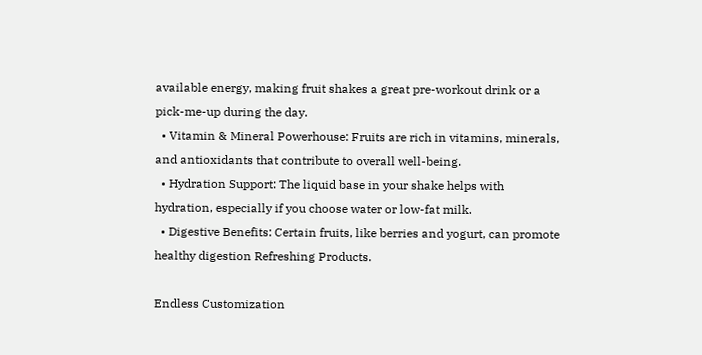available energy, making fruit shakes a great pre-workout drink or a pick-me-up during the day.
  • Vitamin & Mineral Powerhouse: Fruits are rich in vitamins, minerals, and antioxidants that contribute to overall well-being.
  • Hydration Support: The liquid base in your shake helps with hydration, especially if you choose water or low-fat milk.
  • Digestive Benefits: Certain fruits, like berries and yogurt, can promote healthy digestion Refreshing Products.

Endless Customization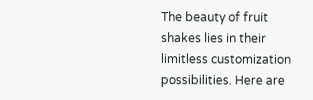The beauty of fruit shakes lies in their limitless customization possibilities. Here are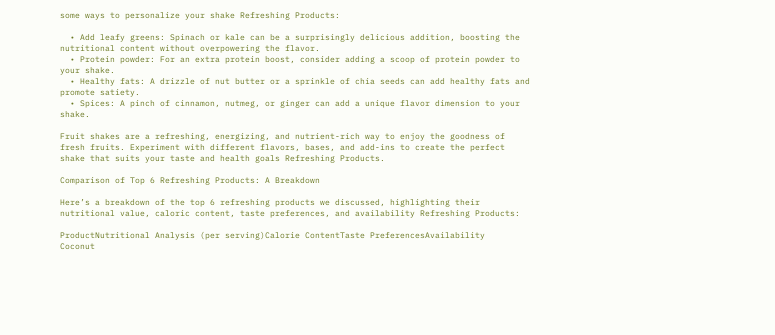some ways to personalize your shake Refreshing Products:

  • Add leafy greens: Spinach or kale can be a surprisingly delicious addition, boosting the nutritional content without overpowering the flavor.
  • Protein powder: For an extra protein boost, consider adding a scoop of protein powder to your shake.
  • Healthy fats: A drizzle of nut butter or a sprinkle of chia seeds can add healthy fats and promote satiety.
  • Spices: A pinch of cinnamon, nutmeg, or ginger can add a unique flavor dimension to your shake.

Fruit shakes are a refreshing, energizing, and nutrient-rich way to enjoy the goodness of fresh fruits. Experiment with different flavors, bases, and add-ins to create the perfect shake that suits your taste and health goals Refreshing Products.

Comparison of Top 6 Refreshing Products: A Breakdown

Here’s a breakdown of the top 6 refreshing products we discussed, highlighting their nutritional value, caloric content, taste preferences, and availability Refreshing Products:

ProductNutritional Analysis (per serving)Calorie ContentTaste PreferencesAvailability
Coconut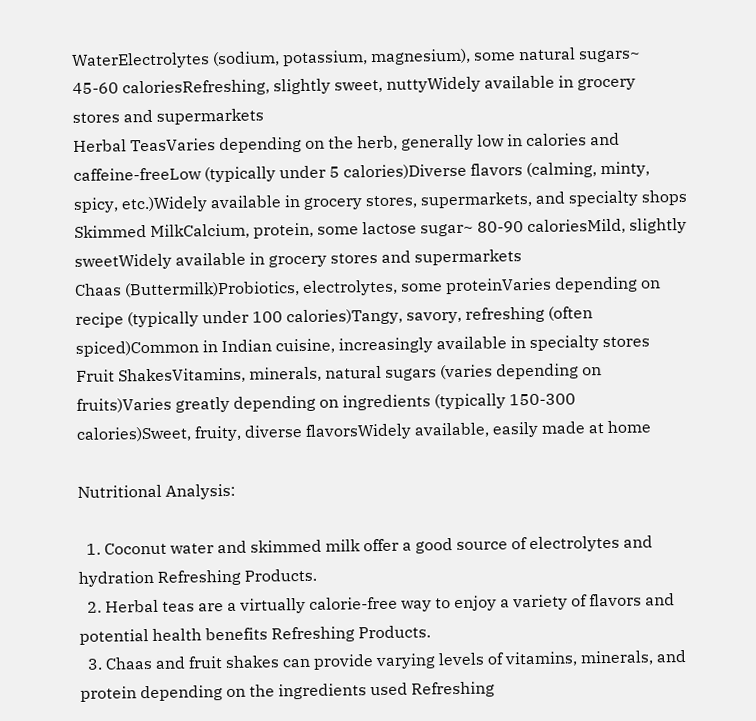WaterElectrolytes (sodium, potassium, magnesium), some natural sugars~ 45-60 caloriesRefreshing, slightly sweet, nuttyWidely available in grocery stores and supermarkets
Herbal TeasVaries depending on the herb, generally low in calories and caffeine-freeLow (typically under 5 calories)Diverse flavors (calming, minty, spicy, etc.)Widely available in grocery stores, supermarkets, and specialty shops
Skimmed MilkCalcium, protein, some lactose sugar~ 80-90 caloriesMild, slightly sweetWidely available in grocery stores and supermarkets
Chaas (Buttermilk)Probiotics, electrolytes, some proteinVaries depending on recipe (typically under 100 calories)Tangy, savory, refreshing (often spiced)Common in Indian cuisine, increasingly available in specialty stores
Fruit ShakesVitamins, minerals, natural sugars (varies depending on fruits)Varies greatly depending on ingredients (typically 150-300 calories)Sweet, fruity, diverse flavorsWidely available, easily made at home

Nutritional Analysis:

  1. Coconut water and skimmed milk offer a good source of electrolytes and hydration Refreshing Products.
  2. Herbal teas are a virtually calorie-free way to enjoy a variety of flavors and potential health benefits Refreshing Products.
  3. Chaas and fruit shakes can provide varying levels of vitamins, minerals, and protein depending on the ingredients used Refreshing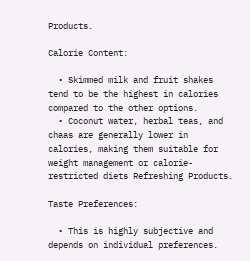Products.

Calorie Content:

  • Skimmed milk and fruit shakes tend to be the highest in calories compared to the other options.
  • Coconut water, herbal teas, and chaas are generally lower in calories, making them suitable for weight management or calorie-restricted diets Refreshing Products.

Taste Preferences:

  • This is highly subjective and depends on individual preferences.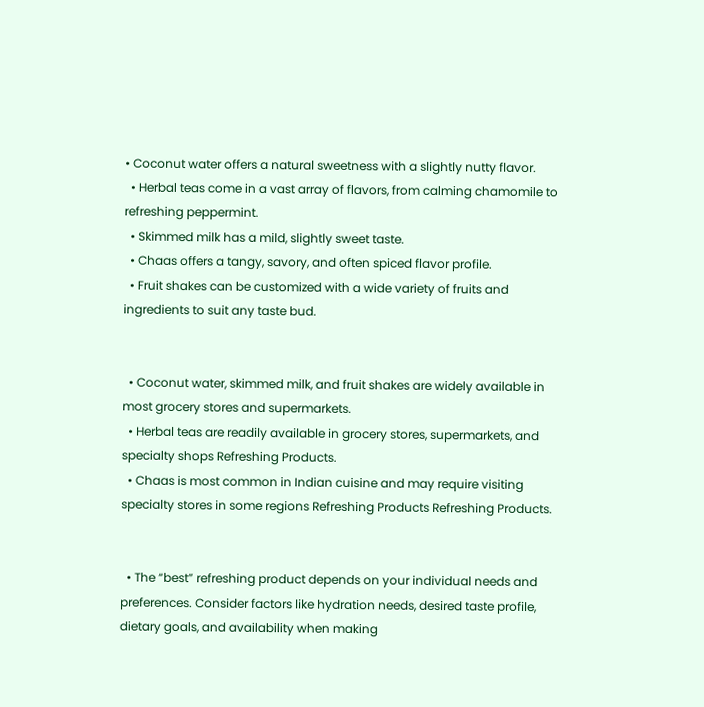• Coconut water offers a natural sweetness with a slightly nutty flavor.
  • Herbal teas come in a vast array of flavors, from calming chamomile to refreshing peppermint.
  • Skimmed milk has a mild, slightly sweet taste.
  • Chaas offers a tangy, savory, and often spiced flavor profile.
  • Fruit shakes can be customized with a wide variety of fruits and ingredients to suit any taste bud.


  • Coconut water, skimmed milk, and fruit shakes are widely available in most grocery stores and supermarkets.
  • Herbal teas are readily available in grocery stores, supermarkets, and specialty shops Refreshing Products.
  • Chaas is most common in Indian cuisine and may require visiting specialty stores in some regions Refreshing Products Refreshing Products.


  • The “best” refreshing product depends on your individual needs and preferences. Consider factors like hydration needs, desired taste profile, dietary goals, and availability when making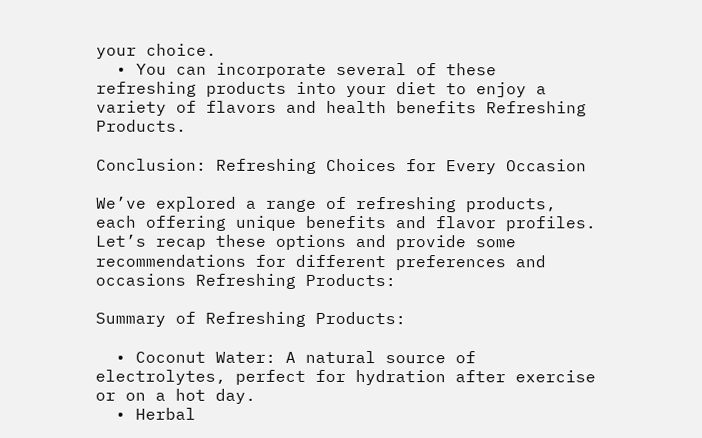your choice.
  • You can incorporate several of these refreshing products into your diet to enjoy a variety of flavors and health benefits Refreshing Products.

Conclusion: Refreshing Choices for Every Occasion

We’ve explored a range of refreshing products, each offering unique benefits and flavor profiles. Let’s recap these options and provide some recommendations for different preferences and occasions Refreshing Products:

Summary of Refreshing Products:

  • Coconut Water: A natural source of electrolytes, perfect for hydration after exercise or on a hot day.
  • Herbal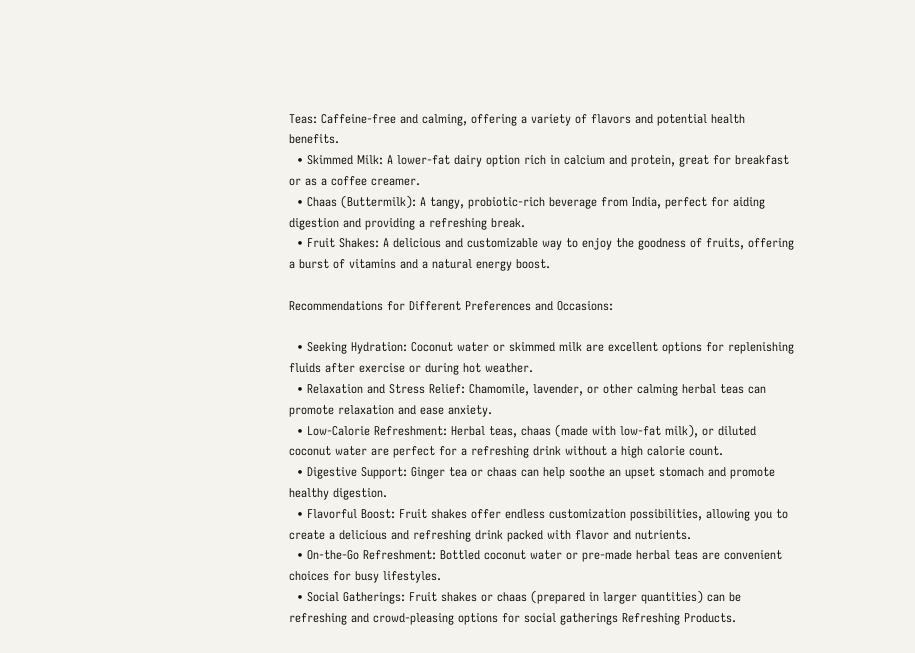Teas: Caffeine-free and calming, offering a variety of flavors and potential health benefits.
  • Skimmed Milk: A lower-fat dairy option rich in calcium and protein, great for breakfast or as a coffee creamer.
  • Chaas (Buttermilk): A tangy, probiotic-rich beverage from India, perfect for aiding digestion and providing a refreshing break.
  • Fruit Shakes: A delicious and customizable way to enjoy the goodness of fruits, offering a burst of vitamins and a natural energy boost.

Recommendations for Different Preferences and Occasions:

  • Seeking Hydration: Coconut water or skimmed milk are excellent options for replenishing fluids after exercise or during hot weather.
  • Relaxation and Stress Relief: Chamomile, lavender, or other calming herbal teas can promote relaxation and ease anxiety.
  • Low-Calorie Refreshment: Herbal teas, chaas (made with low-fat milk), or diluted coconut water are perfect for a refreshing drink without a high calorie count.
  • Digestive Support: Ginger tea or chaas can help soothe an upset stomach and promote healthy digestion.
  • Flavorful Boost: Fruit shakes offer endless customization possibilities, allowing you to create a delicious and refreshing drink packed with flavor and nutrients.
  • On-the-Go Refreshment: Bottled coconut water or pre-made herbal teas are convenient choices for busy lifestyles.
  • Social Gatherings: Fruit shakes or chaas (prepared in larger quantities) can be refreshing and crowd-pleasing options for social gatherings Refreshing Products.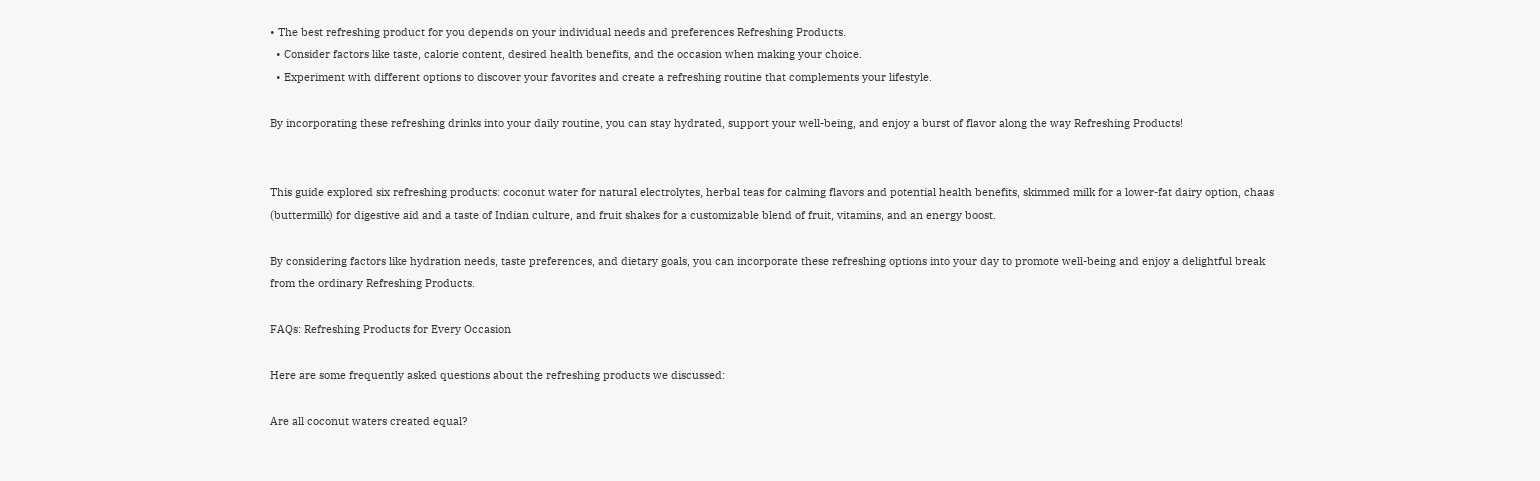• The best refreshing product for you depends on your individual needs and preferences Refreshing Products.
  • Consider factors like taste, calorie content, desired health benefits, and the occasion when making your choice.
  • Experiment with different options to discover your favorites and create a refreshing routine that complements your lifestyle.

By incorporating these refreshing drinks into your daily routine, you can stay hydrated, support your well-being, and enjoy a burst of flavor along the way Refreshing Products!


This guide explored six refreshing products: coconut water for natural electrolytes, herbal teas for calming flavors and potential health benefits, skimmed milk for a lower-fat dairy option, chaas (buttermilk) for digestive aid and a taste of Indian culture, and fruit shakes for a customizable blend of fruit, vitamins, and an energy boost.

By considering factors like hydration needs, taste preferences, and dietary goals, you can incorporate these refreshing options into your day to promote well-being and enjoy a delightful break from the ordinary Refreshing Products.

FAQs: Refreshing Products for Every Occasion

Here are some frequently asked questions about the refreshing products we discussed:

Are all coconut waters created equal?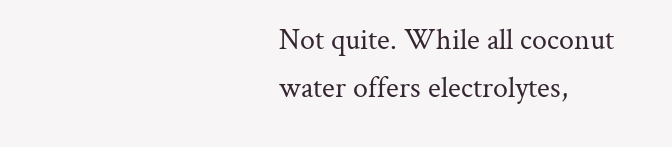Not quite. While all coconut water offers electrolytes,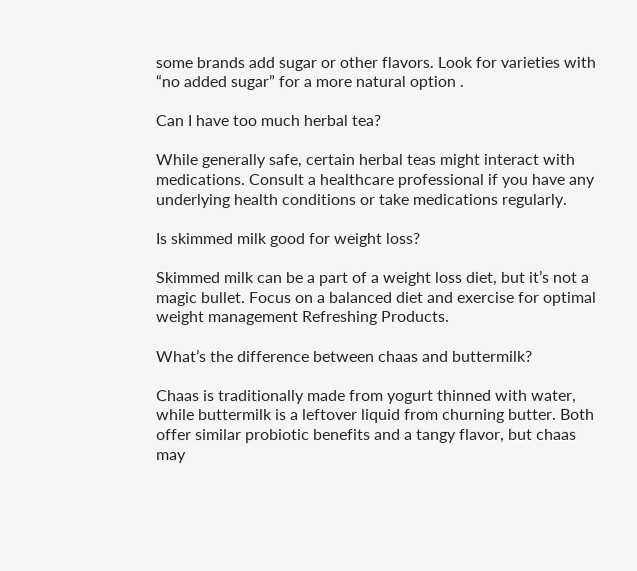some brands add sugar or other flavors. Look for varieties with “no added sugar” for a more natural option .

Can I have too much herbal tea?

While generally safe, certain herbal teas might interact with medications. Consult a healthcare professional if you have any underlying health conditions or take medications regularly.

Is skimmed milk good for weight loss?

Skimmed milk can be a part of a weight loss diet, but it’s not a magic bullet. Focus on a balanced diet and exercise for optimal weight management Refreshing Products.

What’s the difference between chaas and buttermilk?

Chaas is traditionally made from yogurt thinned with water, while buttermilk is a leftover liquid from churning butter. Both offer similar probiotic benefits and a tangy flavor, but chaas may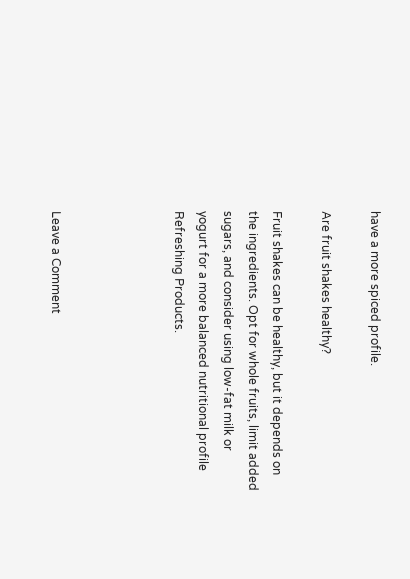have a more spiced profile.

Are fruit shakes healthy?

Fruit shakes can be healthy, but it depends on the ingredients. Opt for whole fruits, limit added sugars, and consider using low-fat milk or yogurt for a more balanced nutritional profile Refreshing Products.




Leave a Comment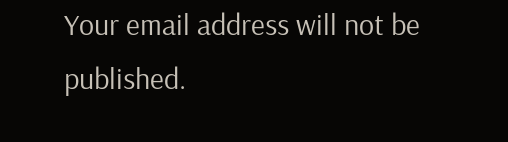Your email address will not be published.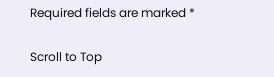Required fields are marked *

Scroll to Top